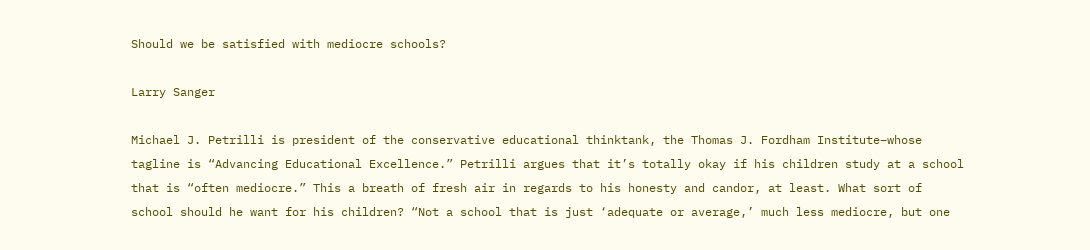Should we be satisfied with mediocre schools?

Larry Sanger

Michael J. Petrilli is president of the conservative educational thinktank, the Thomas J. Fordham Institute–whose tagline is “Advancing Educational Excellence.” Petrilli argues that it’s totally okay if his children study at a school that is “often mediocre.” This a breath of fresh air in regards to his honesty and candor, at least. What sort of school should he want for his children? “Not a school that is just ‘adequate or average,’ much less mediocre, but one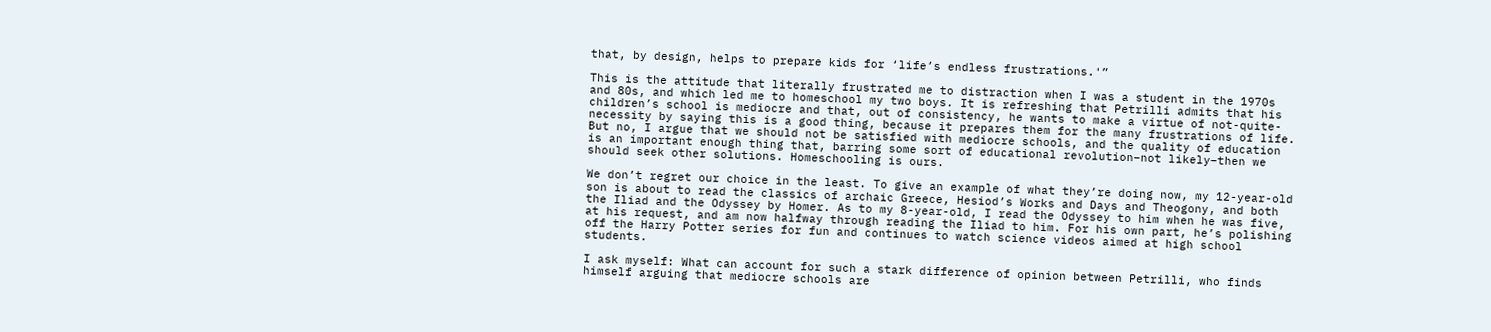that, by design, helps to prepare kids for ‘life’s endless frustrations.'”

This is the attitude that literally frustrated me to distraction when I was a student in the 1970s and 80s, and which led me to homeschool my two boys. It is refreshing that Petrilli admits that his children’s school is mediocre and that, out of consistency, he wants to make a virtue of not-quite-necessity by saying this is a good thing, because it prepares them for the many frustrations of life. But no, I argue that we should not be satisfied with mediocre schools, and the quality of education is an important enough thing that, barring some sort of educational revolution–not likely–then we should seek other solutions. Homeschooling is ours.

We don’t regret our choice in the least. To give an example of what they’re doing now, my 12-year-old son is about to read the classics of archaic Greece, Hesiod’s Works and Days and Theogony, and both the Iliad and the Odyssey by Homer. As to my 8-year-old, I read the Odyssey to him when he was five, at his request, and am now halfway through reading the Iliad to him. For his own part, he’s polishing off the Harry Potter series for fun and continues to watch science videos aimed at high school students.

I ask myself: What can account for such a stark difference of opinion between Petrilli, who finds himself arguing that mediocre schools are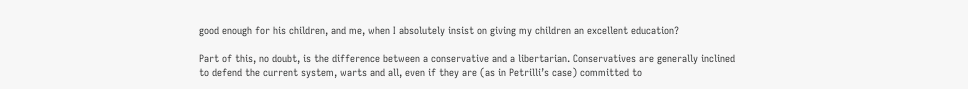good enough for his children, and me, when I absolutely insist on giving my children an excellent education?

Part of this, no doubt, is the difference between a conservative and a libertarian. Conservatives are generally inclined to defend the current system, warts and all, even if they are (as in Petrilli’s case) committed to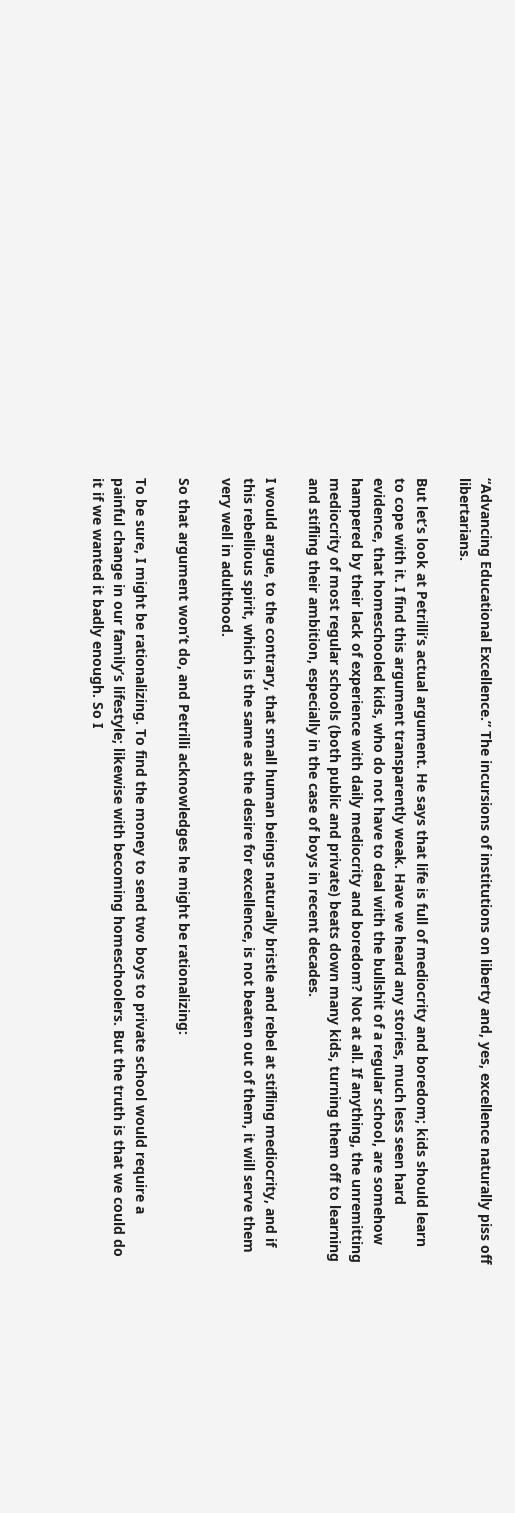“Advancing Educational Excellence.” The incursions of institutions on liberty and, yes, excellence naturally piss off libertarians.

But let’s look at Petrilli’s actual argument. He says that life is full of mediocrity and boredom; kids should learn to cope with it. I find this argument transparently weak. Have we heard any stories, much less seen hard evidence, that homeschooled kids, who do not have to deal with the bullshit of a regular school, are somehow hampered by their lack of experience with daily mediocrity and boredom? Not at all. If anything, the unremitting mediocrity of most regular schools (both public and private) beats down many kids, turning them off to learning and stifling their ambition, especially in the case of boys in recent decades.

I would argue, to the contrary, that small human beings naturally bristle and rebel at stifling mediocrity, and if this rebellious spirit, which is the same as the desire for excellence, is not beaten out of them, it will serve them very well in adulthood.

So that argument won’t do, and Petrilli acknowledges he might be rationalizing:

To be sure, I might be rationalizing. To find the money to send two boys to private school would require a painful change in our family’s lifestyle; likewise with becoming homeschoolers. But the truth is that we could do it if we wanted it badly enough. So I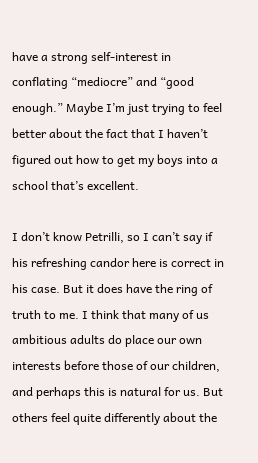have a strong self-interest in conflating “mediocre” and “good enough.” Maybe I’m just trying to feel better about the fact that I haven’t figured out how to get my boys into a school that’s excellent.

I don’t know Petrilli, so I can’t say if his refreshing candor here is correct in his case. But it does have the ring of truth to me. I think that many of us ambitious adults do place our own interests before those of our children, and perhaps this is natural for us. But others feel quite differently about the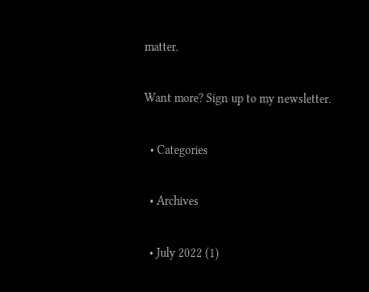matter.

Want more? Sign up to my newsletter.

  • Categories

  • Archives

  • July 2022 (1)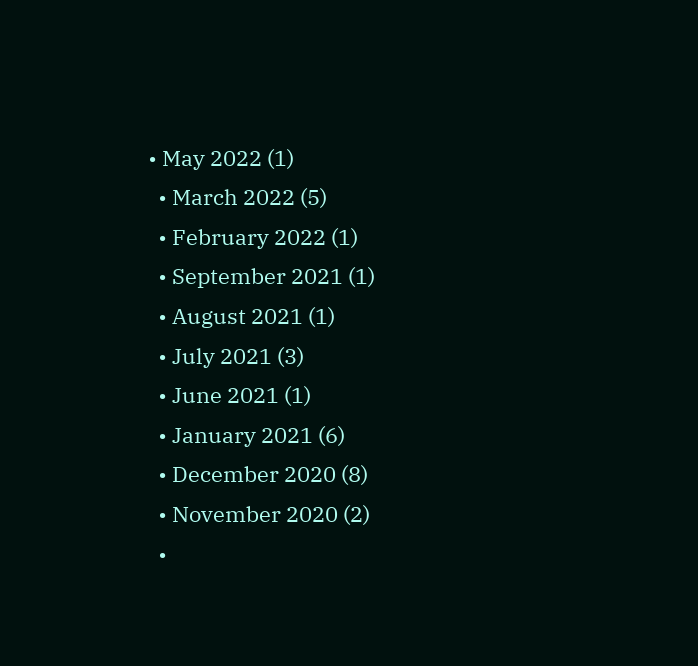• May 2022 (1)
  • March 2022 (5)
  • February 2022 (1)
  • September 2021 (1)
  • August 2021 (1)
  • July 2021 (3)
  • June 2021 (1)
  • January 2021 (6)
  • December 2020 (8)
  • November 2020 (2)
  •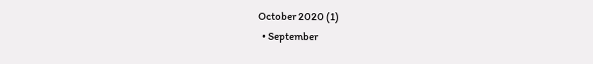October 2020 (1)
  • September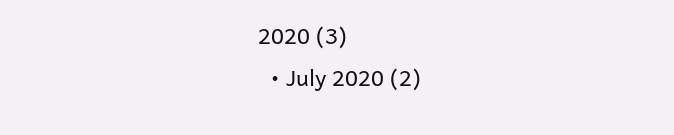2020 (3)
  • July 2020 (2)